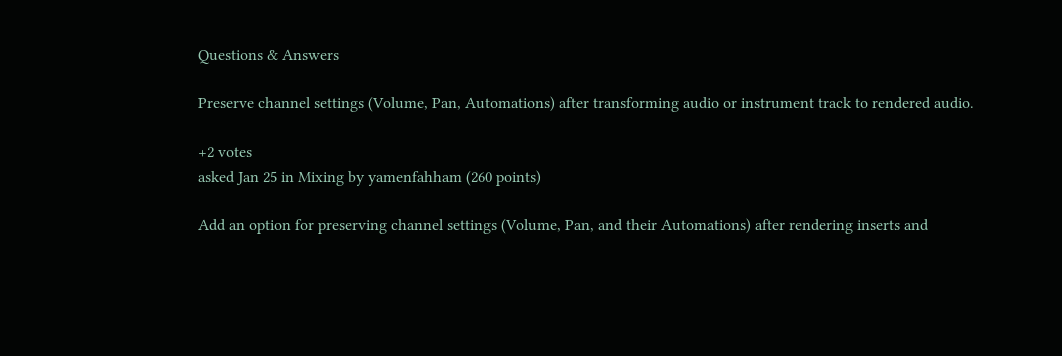Questions & Answers

Preserve channel settings (Volume, Pan, Automations) after transforming audio or instrument track to rendered audio.

+2 votes
asked Jan 25 in Mixing by yamenfahham (260 points)

Add an option for preserving channel settings (Volume, Pan, and their Automations) after rendering inserts and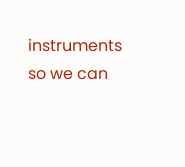instruments so we can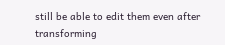still be able to edit them even after transforming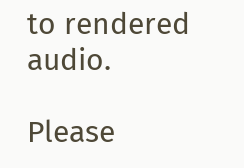to rendered audio.

Please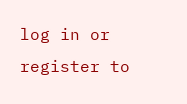log in or register to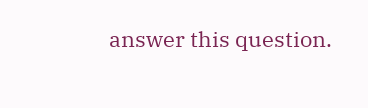answer this question.